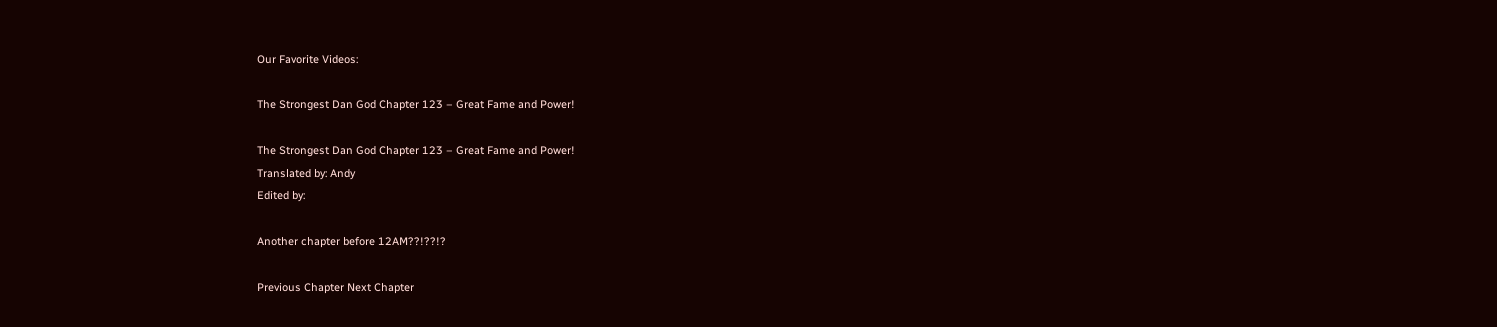Our Favorite Videos:

The Strongest Dan God Chapter 123 – Great Fame and Power!

The Strongest Dan God Chapter 123 – Great Fame and Power!
Translated by: Andy
Edited by:

Another chapter before 12AM??!??!?

Previous Chapter Next Chapter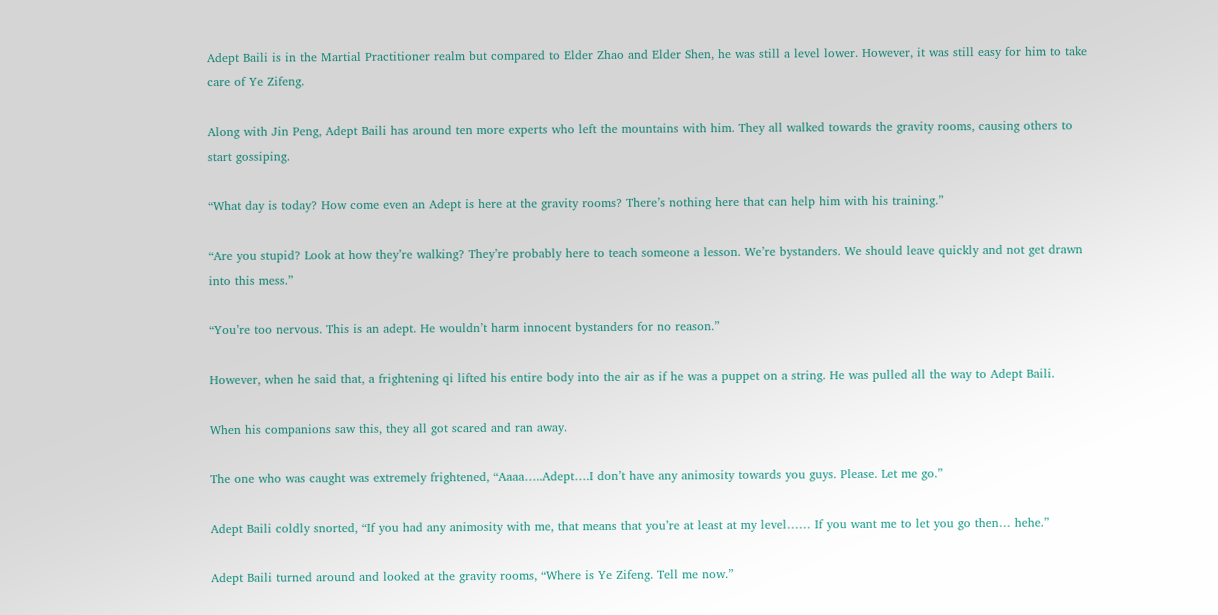Adept Baili is in the Martial Practitioner realm but compared to Elder Zhao and Elder Shen, he was still a level lower. However, it was still easy for him to take care of Ye Zifeng.

Along with Jin Peng, Adept Baili has around ten more experts who left the mountains with him. They all walked towards the gravity rooms, causing others to start gossiping.

“What day is today? How come even an Adept is here at the gravity rooms? There’s nothing here that can help him with his training.”

“Are you stupid? Look at how they’re walking? They’re probably here to teach someone a lesson. We’re bystanders. We should leave quickly and not get drawn into this mess.”

“You’re too nervous. This is an adept. He wouldn’t harm innocent bystanders for no reason.”

However, when he said that, a frightening qi lifted his entire body into the air as if he was a puppet on a string. He was pulled all the way to Adept Baili.

When his companions saw this, they all got scared and ran away.

The one who was caught was extremely frightened, “Aaaa…..Adept….I don’t have any animosity towards you guys. Please. Let me go.”

Adept Baili coldly snorted, “If you had any animosity with me, that means that you’re at least at my level…… If you want me to let you go then… hehe.”

Adept Baili turned around and looked at the gravity rooms, “Where is Ye Zifeng. Tell me now.”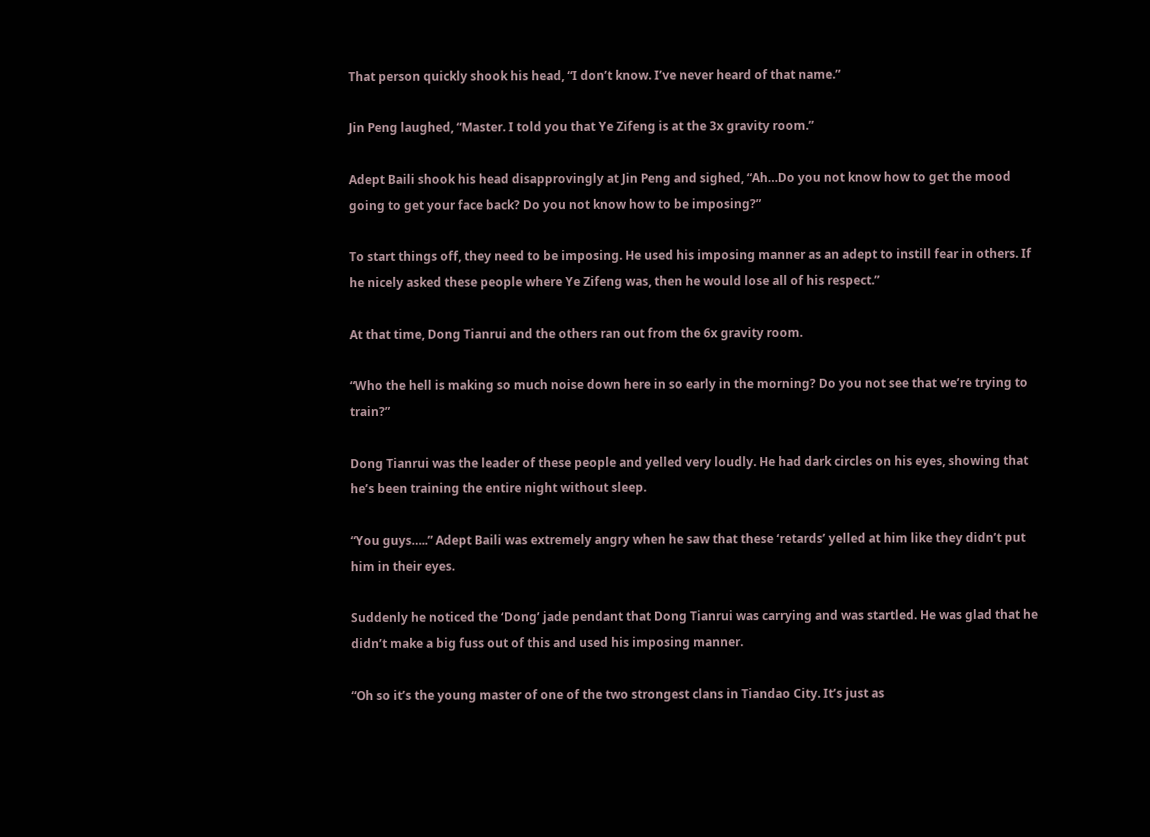That person quickly shook his head, “I don’t know. I’ve never heard of that name.”

Jin Peng laughed, “Master. I told you that Ye Zifeng is at the 3x gravity room.”

Adept Baili shook his head disapprovingly at Jin Peng and sighed, “Ah…Do you not know how to get the mood going to get your face back? Do you not know how to be imposing?”

To start things off, they need to be imposing. He used his imposing manner as an adept to instill fear in others. If he nicely asked these people where Ye Zifeng was, then he would lose all of his respect.”

At that time, Dong Tianrui and the others ran out from the 6x gravity room.

“Who the hell is making so much noise down here in so early in the morning? Do you not see that we’re trying to train?”

Dong Tianrui was the leader of these people and yelled very loudly. He had dark circles on his eyes, showing that he’s been training the entire night without sleep.

“You guys…..” Adept Baili was extremely angry when he saw that these ‘retards’ yelled at him like they didn’t put him in their eyes.

Suddenly he noticed the ‘Dong’ jade pendant that Dong Tianrui was carrying and was startled. He was glad that he didn’t make a big fuss out of this and used his imposing manner.

“Oh so it’s the young master of one of the two strongest clans in Tiandao City. It’s just as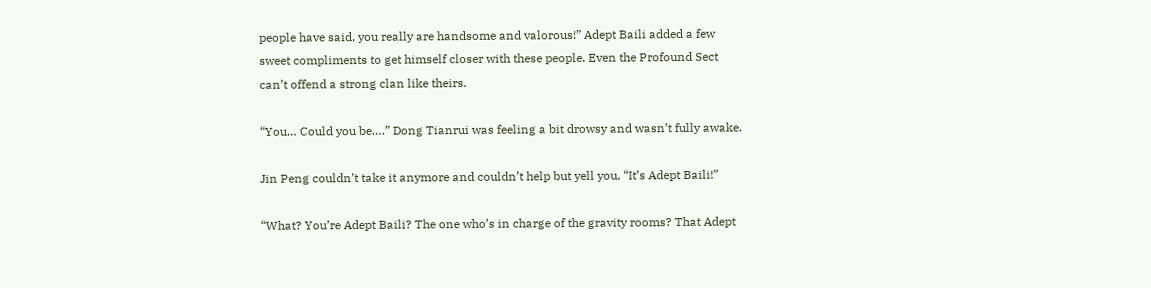people have said, you really are handsome and valorous!” Adept Baili added a few sweet compliments to get himself closer with these people. Even the Profound Sect can’t offend a strong clan like theirs.

“You… Could you be….” Dong Tianrui was feeling a bit drowsy and wasn’t fully awake.

Jin Peng couldn’t take it anymore and couldn’t help but yell you, “It’s Adept Baili!”

“What? You’re Adept Baili? The one who’s in charge of the gravity rooms? That Adept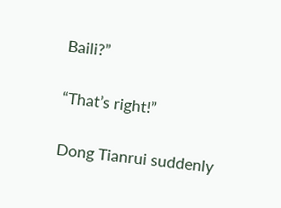Baili?”

“That’s right!”

Dong Tianrui suddenly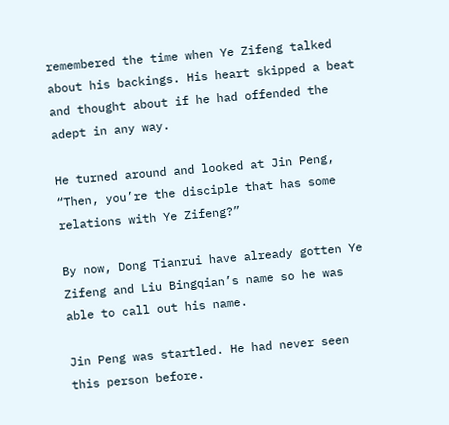remembered the time when Ye Zifeng talked about his backings. His heart skipped a beat and thought about if he had offended the adept in any way.

He turned around and looked at Jin Peng, “Then, you’re the disciple that has some relations with Ye Zifeng?”

By now, Dong Tianrui have already gotten Ye Zifeng and Liu Bingqian’s name so he was able to call out his name.

Jin Peng was startled. He had never seen this person before.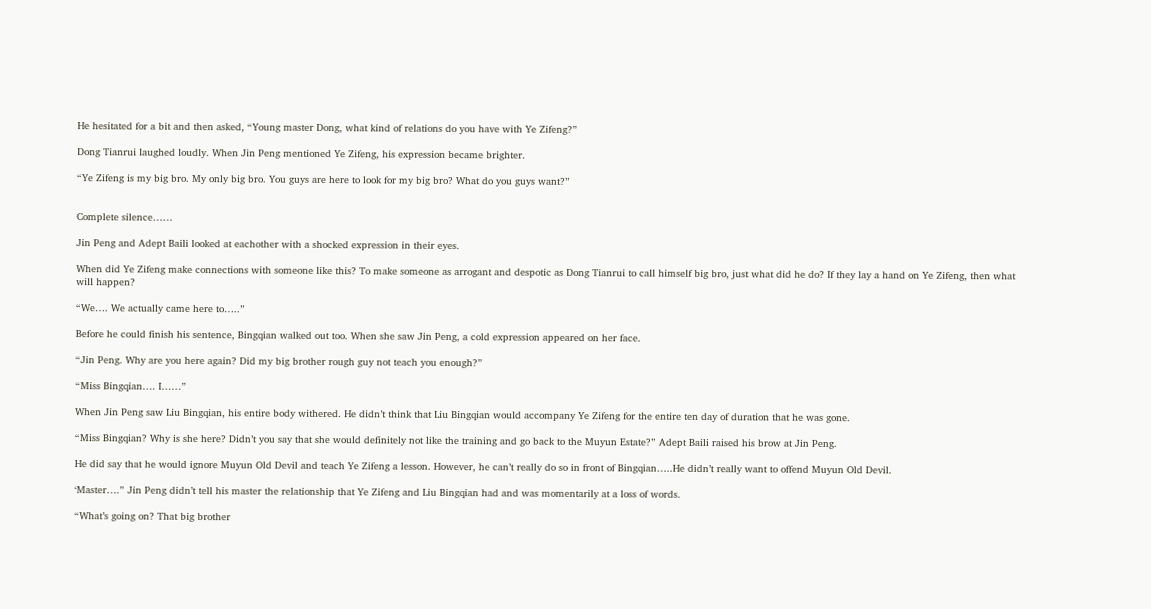He hesitated for a bit and then asked, “Young master Dong, what kind of relations do you have with Ye Zifeng?”

Dong Tianrui laughed loudly. When Jin Peng mentioned Ye Zifeng, his expression became brighter.

“Ye Zifeng is my big bro. My only big bro. You guys are here to look for my big bro? What do you guys want?”


Complete silence……

Jin Peng and Adept Baili looked at eachother with a shocked expression in their eyes.

When did Ye Zifeng make connections with someone like this? To make someone as arrogant and despotic as Dong Tianrui to call himself big bro, just what did he do? If they lay a hand on Ye Zifeng, then what will happen?

“We…. We actually came here to…..”

Before he could finish his sentence, Bingqian walked out too. When she saw Jin Peng, a cold expression appeared on her face.

“Jin Peng. Why are you here again? Did my big brother rough guy not teach you enough?”

“Miss Bingqian…. I……”

When Jin Peng saw Liu Bingqian, his entire body withered. He didn’t think that Liu Bingqian would accompany Ye Zifeng for the entire ten day of duration that he was gone.

“Miss Bingqian? Why is she here? Didn’t you say that she would definitely not like the training and go back to the Muyun Estate?” Adept Baili raised his brow at Jin Peng.

He did say that he would ignore Muyun Old Devil and teach Ye Zifeng a lesson. However, he can’t really do so in front of Bingqian…..He didn’t really want to offend Muyun Old Devil.

‘Master….” Jin Peng didn’t tell his master the relationship that Ye Zifeng and Liu Bingqian had and was momentarily at a loss of words.

“What’s going on? That big brother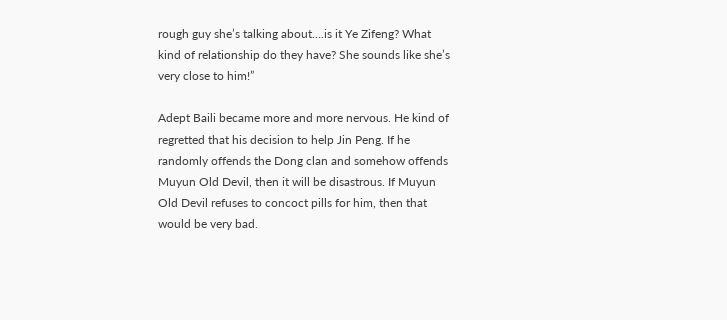rough guy she’s talking about….is it Ye Zifeng? What kind of relationship do they have? She sounds like she’s very close to him!”

Adept Baili became more and more nervous. He kind of regretted that his decision to help Jin Peng. If he randomly offends the Dong clan and somehow offends Muyun Old Devil, then it will be disastrous. If Muyun Old Devil refuses to concoct pills for him, then that would be very bad.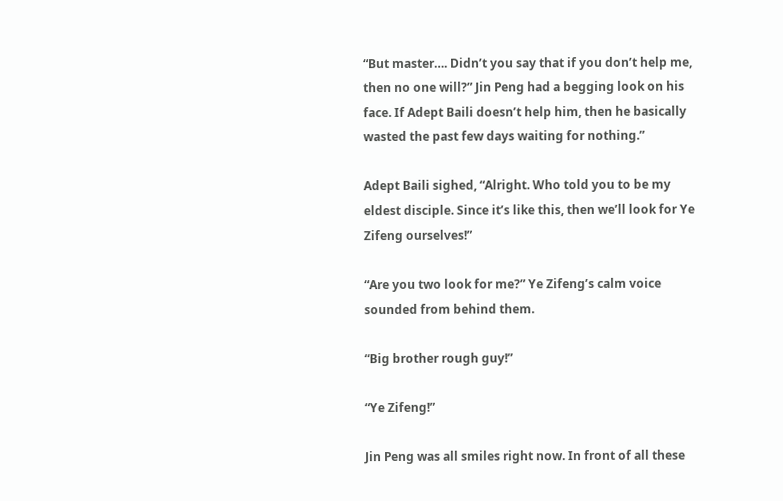“But master…. Didn’t you say that if you don’t help me, then no one will?” Jin Peng had a begging look on his face. If Adept Baili doesn’t help him, then he basically wasted the past few days waiting for nothing.”

Adept Baili sighed, “Alright. Who told you to be my eldest disciple. Since it’s like this, then we’ll look for Ye Zifeng ourselves!”

“Are you two look for me?” Ye Zifeng’s calm voice sounded from behind them.

“Big brother rough guy!”

“Ye Zifeng!”

Jin Peng was all smiles right now. In front of all these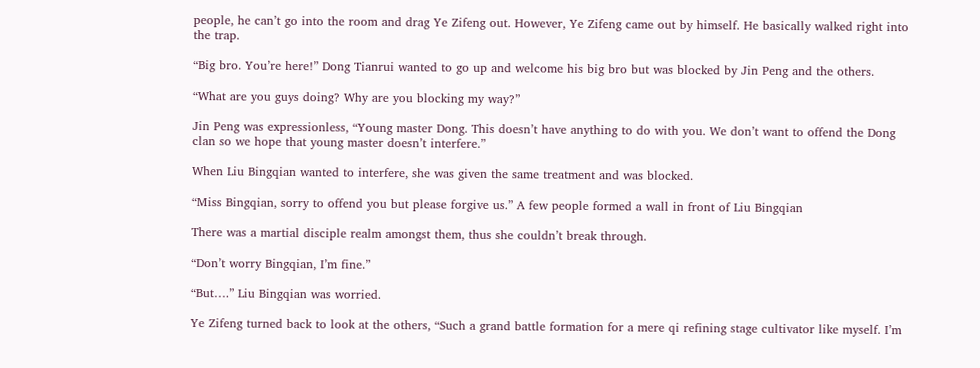people, he can’t go into the room and drag Ye Zifeng out. However, Ye Zifeng came out by himself. He basically walked right into the trap.

“Big bro. You’re here!” Dong Tianrui wanted to go up and welcome his big bro but was blocked by Jin Peng and the others.

“What are you guys doing? Why are you blocking my way?”

Jin Peng was expressionless, “Young master Dong. This doesn’t have anything to do with you. We don’t want to offend the Dong clan so we hope that young master doesn’t interfere.”

When Liu Bingqian wanted to interfere, she was given the same treatment and was blocked.

“Miss Bingqian, sorry to offend you but please forgive us.” A few people formed a wall in front of Liu Bingqian

There was a martial disciple realm amongst them, thus she couldn’t break through.

“Don’t worry Bingqian, I’m fine.”

“But….” Liu Bingqian was worried.

Ye Zifeng turned back to look at the others, “Such a grand battle formation for a mere qi refining stage cultivator like myself. I’m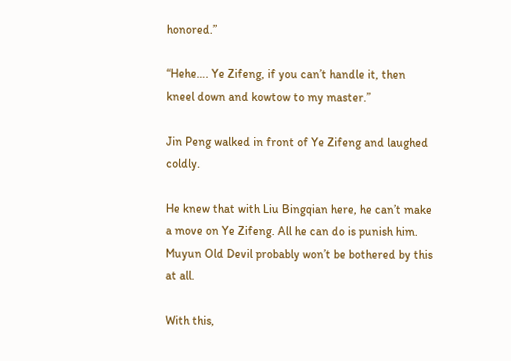honored.”

“Hehe…. Ye Zifeng, if you can’t handle it, then kneel down and kowtow to my master.”

Jin Peng walked in front of Ye Zifeng and laughed coldly.

He knew that with Liu Bingqian here, he can’t make a move on Ye Zifeng. All he can do is punish him. Muyun Old Devil probably won’t be bothered by this at all.

With this,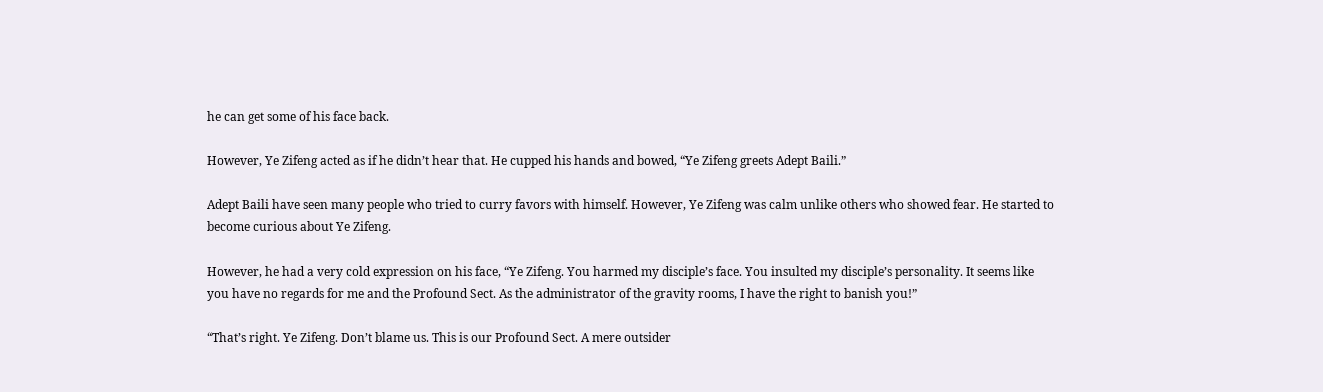he can get some of his face back.

However, Ye Zifeng acted as if he didn’t hear that. He cupped his hands and bowed, “Ye Zifeng greets Adept Baili.”

Adept Baili have seen many people who tried to curry favors with himself. However, Ye Zifeng was calm unlike others who showed fear. He started to become curious about Ye Zifeng.

However, he had a very cold expression on his face, “Ye Zifeng. You harmed my disciple’s face. You insulted my disciple’s personality. It seems like you have no regards for me and the Profound Sect. As the administrator of the gravity rooms, I have the right to banish you!”

“That’s right. Ye Zifeng. Don’t blame us. This is our Profound Sect. A mere outsider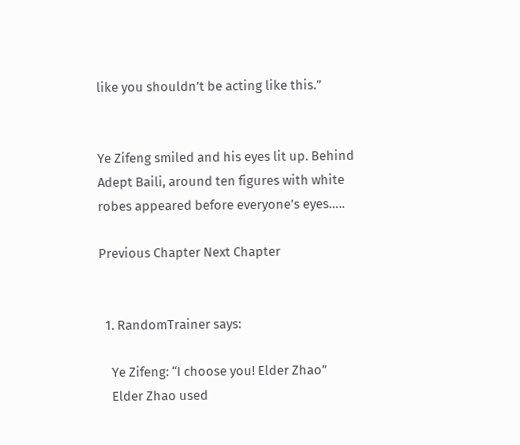like you shouldn’t be acting like this.”


Ye Zifeng smiled and his eyes lit up. Behind Adept Baili, around ten figures with white robes appeared before everyone’s eyes…..

Previous Chapter Next Chapter


  1. RandomTrainer says:

    Ye Zifeng: “I choose you! Elder Zhao”
    Elder Zhao used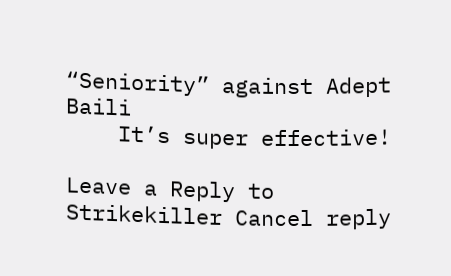“Seniority” against Adept Baili
    It’s super effective!

Leave a Reply to Strikekiller Cancel reply